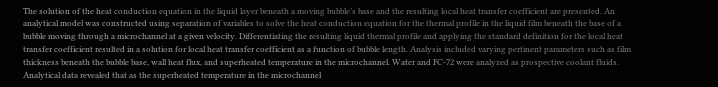The solution of the heat conduction equation in the liquid layer beneath a moving bubble’s base and the resulting local heat transfer coefficient are presented. An analytical model was constructed using separation of variables to solve the heat conduction equation for the thermal profile in the liquid film beneath the base of a bubble moving through a microchannel at a given velocity. Differentiating the resulting liquid thermal profile and applying the standard definition for the local heat transfer coefficient resulted in a solution for local heat transfer coefficient as a function of bubble length. Analysis included varying pertinent parameters such as film thickness beneath the bubble base, wall heat flux, and superheated temperature in the microchannel. Water and FC-72 were analyzed as prospective coolant fluids. Analytical data revealed that as the superheated temperature in the microchannel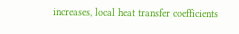increases, local heat transfer coefficients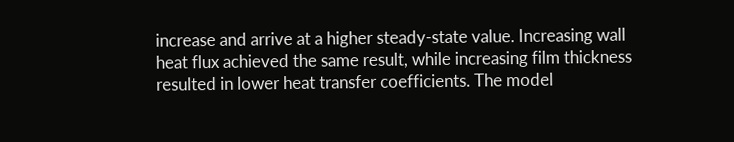increase and arrive at a higher steady-state value. Increasing wall heat flux achieved the same result, while increasing film thickness resulted in lower heat transfer coefficients. The model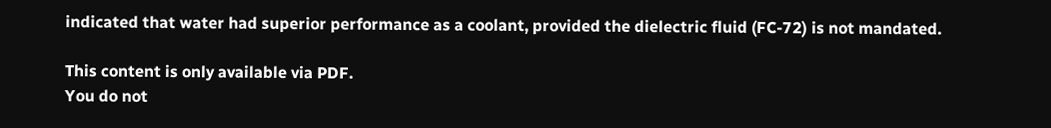indicated that water had superior performance as a coolant, provided the dielectric fluid (FC-72) is not mandated.

This content is only available via PDF.
You do not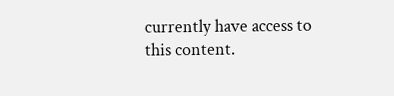currently have access to this content.